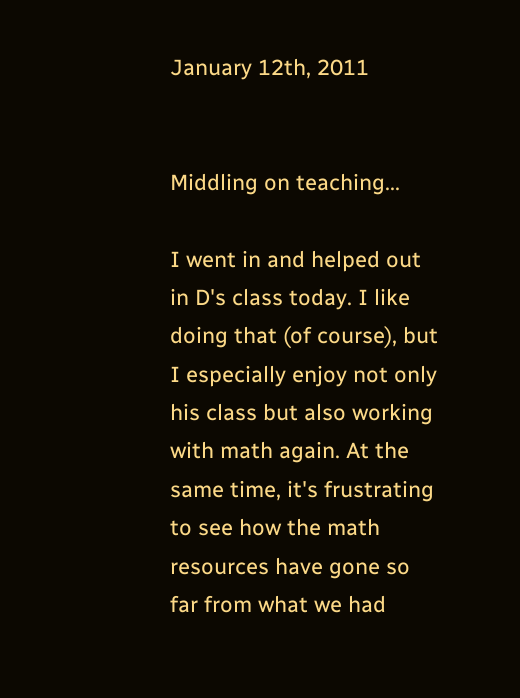January 12th, 2011


Middling on teaching...

I went in and helped out in D's class today. I like doing that (of course), but I especially enjoy not only his class but also working with math again. At the same time, it's frustrating to see how the math resources have gone so far from what we had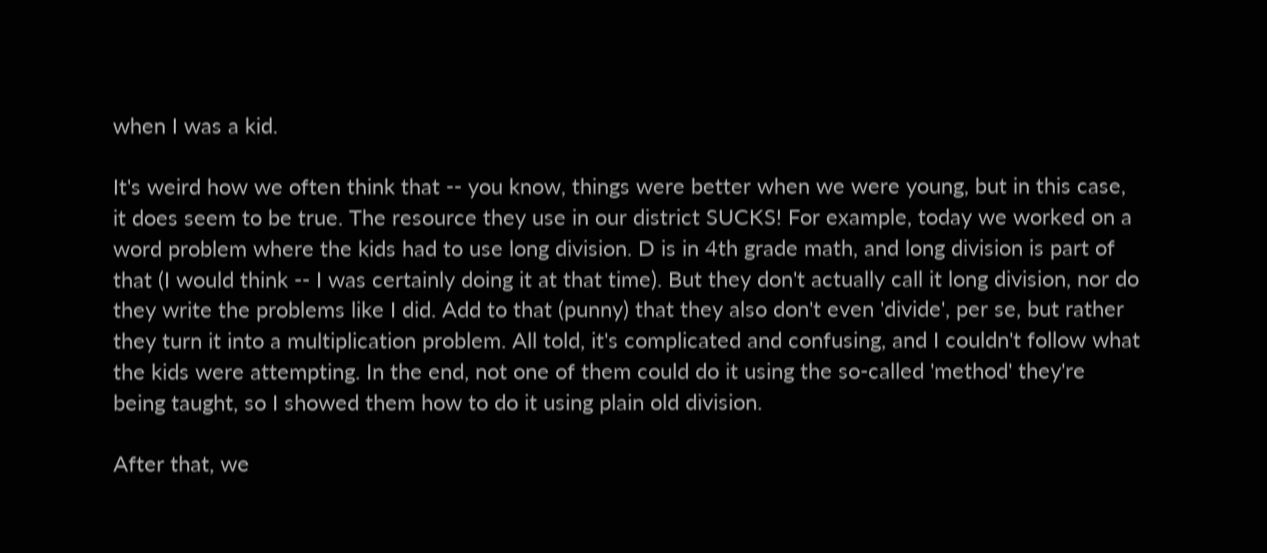when I was a kid.

It's weird how we often think that -- you know, things were better when we were young, but in this case, it does seem to be true. The resource they use in our district SUCKS! For example, today we worked on a word problem where the kids had to use long division. D is in 4th grade math, and long division is part of that (I would think -- I was certainly doing it at that time). But they don't actually call it long division, nor do they write the problems like I did. Add to that (punny) that they also don't even 'divide', per se, but rather they turn it into a multiplication problem. All told, it's complicated and confusing, and I couldn't follow what the kids were attempting. In the end, not one of them could do it using the so-called 'method' they're being taught, so I showed them how to do it using plain old division.

After that, we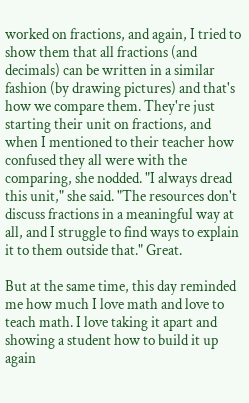worked on fractions, and again, I tried to show them that all fractions (and decimals) can be written in a similar fashion (by drawing pictures) and that's how we compare them. They're just starting their unit on fractions, and when I mentioned to their teacher how confused they all were with the comparing, she nodded. "I always dread this unit," she said. "The resources don't discuss fractions in a meaningful way at all, and I struggle to find ways to explain it to them outside that." Great.

But at the same time, this day reminded me how much I love math and love to teach math. I love taking it apart and showing a student how to build it up again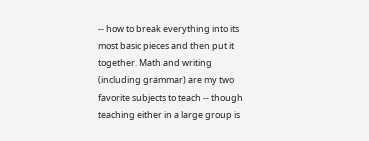-- how to break everything into its most basic pieces and then put it together. Math and writing (including grammar) are my two favorite subjects to teach -- though teaching either in a large group is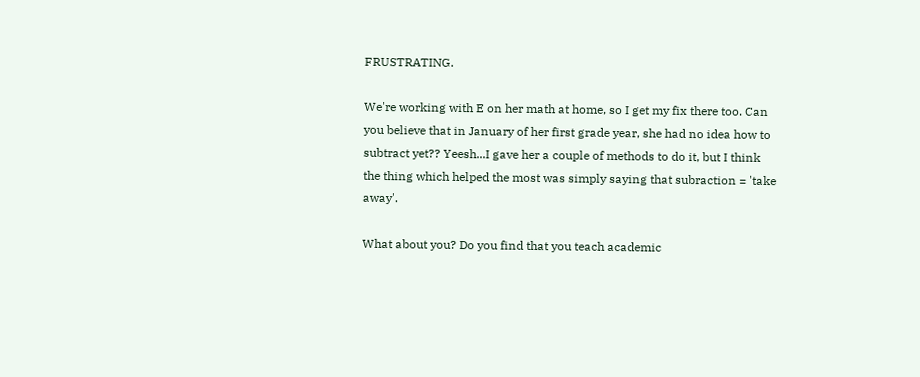FRUSTRATING.

We're working with E on her math at home, so I get my fix there too. Can you believe that in January of her first grade year, she had no idea how to subtract yet?? Yeesh...I gave her a couple of methods to do it, but I think the thing which helped the most was simply saying that subraction = 'take away'.

What about you? Do you find that you teach academic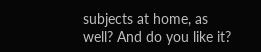subjects at home, as well? And do you like it?